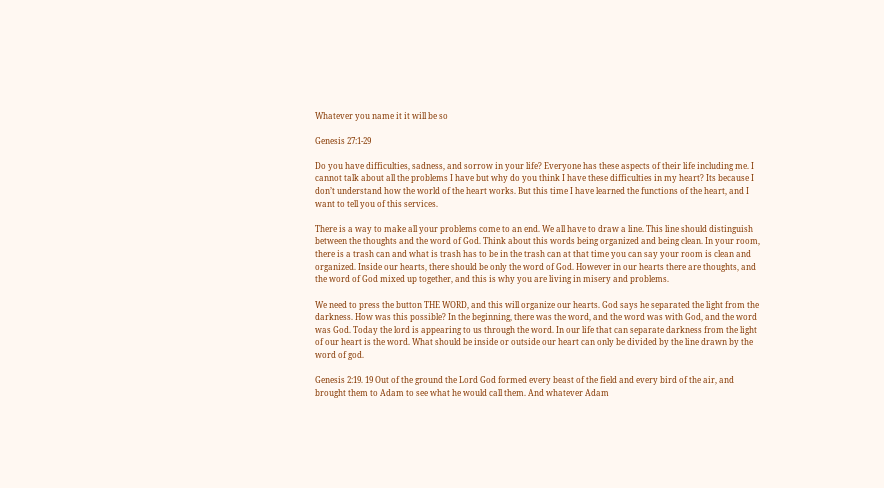Whatever you name it it will be so

Genesis 27:1-29

Do you have difficulties, sadness, and sorrow in your life? Everyone has these aspects of their life including me. I cannot talk about all the problems I have but why do you think I have these difficulties in my heart? Its because I don’t understand how the world of the heart works. But this time I have learned the functions of the heart, and I want to tell you of this services.

There is a way to make all your problems come to an end. We all have to draw a line. This line should distinguish between the thoughts and the word of God. Think about this words being organized and being clean. In your room, there is a trash can and what is trash has to be in the trash can at that time you can say your room is clean and organized. Inside our hearts, there should be only the word of God. However in our hearts there are thoughts, and the word of God mixed up together, and this is why you are living in misery and problems.

We need to press the button THE WORD, and this will organize our hearts. God says he separated the light from the darkness. How was this possible? In the beginning, there was the word, and the word was with God, and the word was God. Today the lord is appearing to us through the word. In our life that can separate darkness from the light of our heart is the word. What should be inside or outside our heart can only be divided by the line drawn by the word of god.

Genesis 2:19. 19 Out of the ground the Lord God formed every beast of the field and every bird of the air, and brought them to Adam to see what he would call them. And whatever Adam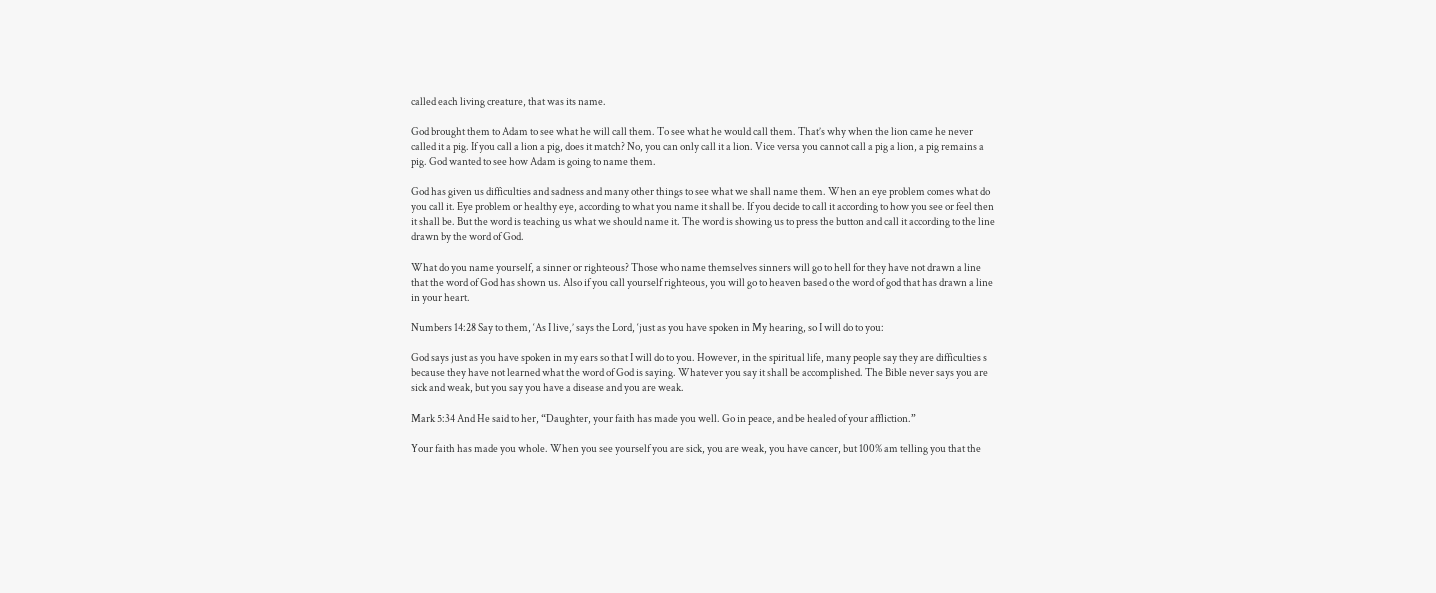called each living creature, that was its name.

God brought them to Adam to see what he will call them. To see what he would call them. That’s why when the lion came he never called it a pig. If you call a lion a pig, does it match? No, you can only call it a lion. Vice versa you cannot call a pig a lion, a pig remains a pig. God wanted to see how Adam is going to name them.

God has given us difficulties and sadness and many other things to see what we shall name them. When an eye problem comes what do you call it. Eye problem or healthy eye, according to what you name it shall be. If you decide to call it according to how you see or feel then it shall be. But the word is teaching us what we should name it. The word is showing us to press the button and call it according to the line drawn by the word of God.

What do you name yourself, a sinner or righteous? Those who name themselves sinners will go to hell for they have not drawn a line that the word of God has shown us. Also if you call yourself righteous, you will go to heaven based o the word of god that has drawn a line in your heart.

Numbers 14:28 Say to them, ‘As I live,’ says the Lord, ‘just as you have spoken in My hearing, so I will do to you:

God says just as you have spoken in my ears so that I will do to you. However, in the spiritual life, many people say they are difficulties s because they have not learned what the word of God is saying. Whatever you say it shall be accomplished. The Bible never says you are sick and weak, but you say you have a disease and you are weak.

Mark 5:34 And He said to her, “Daughter, your faith has made you well. Go in peace, and be healed of your affliction.”

Your faith has made you whole. When you see yourself you are sick, you are weak, you have cancer, but 100% am telling you that the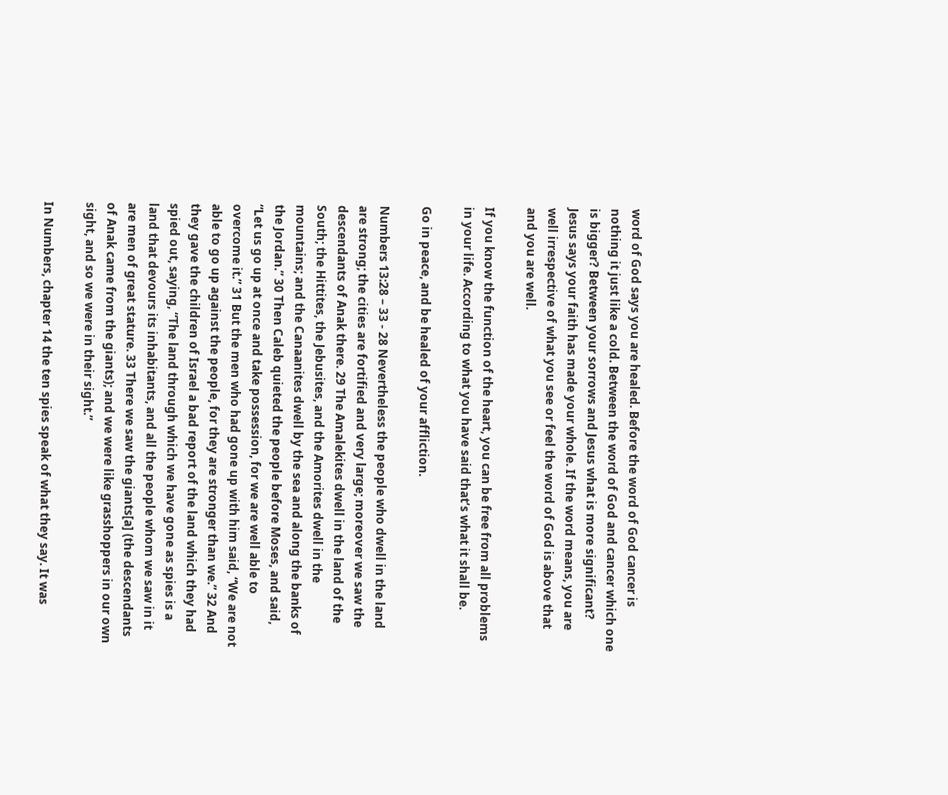word of God says you are healed. Before the word of God cancer is nothing it just like a cold. Between the word of God and cancer which one is bigger? Between your sorrows and Jesus what is more significant? Jesus says your faith has made your whole. If the word means, you are well irrespective of what you see or feel the word of God is above that and you are well.

If you know the function of the heart, you can be free from all problems in your life. According to what you have said that’s what it shall be.

Go in peace, and be healed of your affliction.

Numbers 13:28 – 33 - 28 Nevertheless the people who dwell in the land are strong; the cities are fortified and very large; moreover we saw the descendants of Anak there. 29 The Amalekites dwell in the land of the South; the Hittites, the Jebusites, and the Amorites dwell in the mountains; and the Canaanites dwell by the sea and along the banks of the Jordan.” 30 Then Caleb quieted the people before Moses, and said, “Let us go up at once and take possession, for we are well able to overcome it.” 31 But the men who had gone up with him said, “We are not able to go up against the people, for they are stronger than we.” 32 And they gave the children of Israel a bad report of the land which they had spied out, saying, “The land through which we have gone as spies is a land that devours its inhabitants, and all the people whom we saw in it are men of great stature. 33 There we saw the giants[a] (the descendants of Anak came from the giants); and we were like grasshoppers in our own sight, and so we were in their sight.”

In Numbers, chapter 14 the ten spies speak of what they say. It was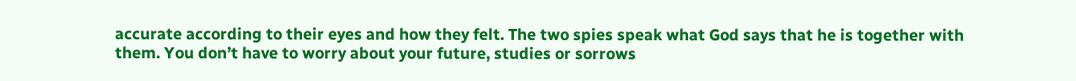accurate according to their eyes and how they felt. The two spies speak what God says that he is together with them. You don’t have to worry about your future, studies or sorrows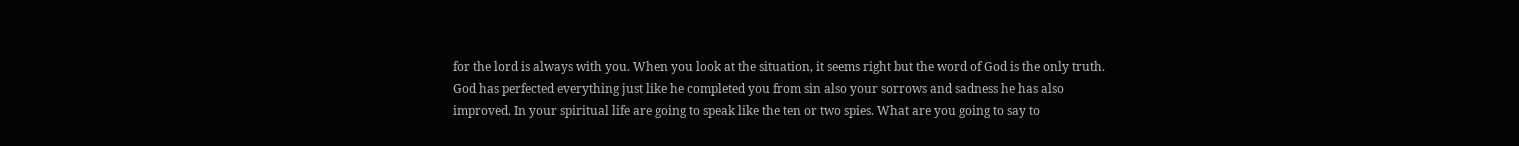for the lord is always with you. When you look at the situation, it seems right but the word of God is the only truth. God has perfected everything just like he completed you from sin also your sorrows and sadness he has also improved. In your spiritual life are going to speak like the ten or two spies. What are you going to say to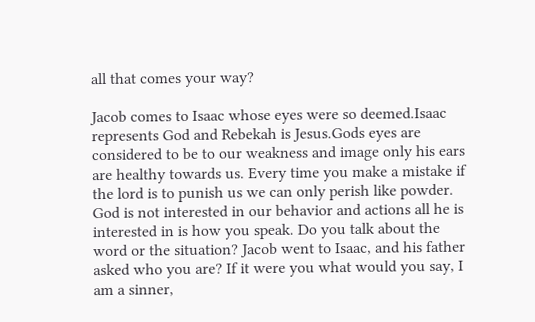all that comes your way?

Jacob comes to Isaac whose eyes were so deemed.Isaac represents God and Rebekah is Jesus.Gods eyes are considered to be to our weakness and image only his ears are healthy towards us. Every time you make a mistake if the lord is to punish us we can only perish like powder. God is not interested in our behavior and actions all he is interested in is how you speak. Do you talk about the word or the situation? Jacob went to Isaac, and his father asked who you are? If it were you what would you say, I am a sinner,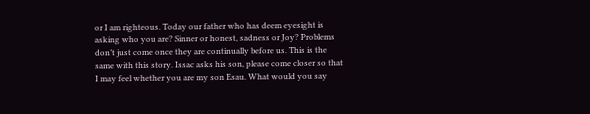or I am righteous. Today our father who has deem eyesight is asking who you are? Sinner or honest, sadness or Joy? Problems don’t just come once they are continually before us. This is the same with this story. Issac asks his son, please come closer so that I may feel whether you are my son Esau. What would you say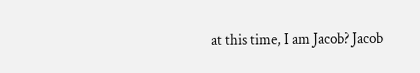at this time, I am Jacob? Jacob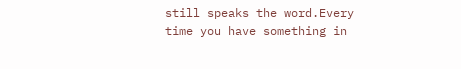still speaks the word.Every time you have something in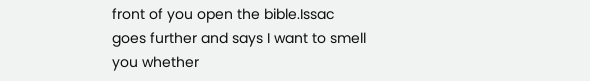front of you open the bible.Issac goes further and says I want to smell you whether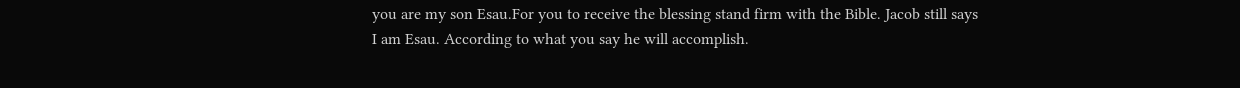you are my son Esau.For you to receive the blessing stand firm with the Bible. Jacob still says I am Esau. According to what you say he will accomplish.